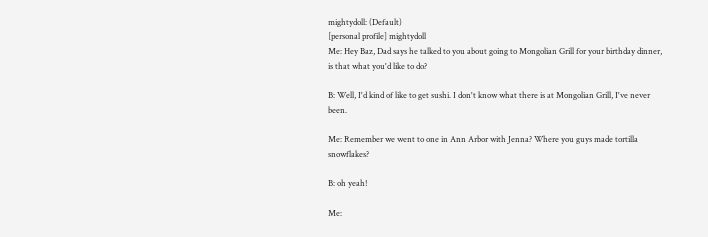mightydoll: (Default)
[personal profile] mightydoll
Me: Hey Baz, Dad says he talked to you about going to Mongolian Grill for your birthday dinner, is that what you'd like to do?

B: Well, I'd kind of like to get sushi. I don't know what there is at Mongolian Grill, I've never been.

Me: Remember we went to one in Ann Arbor with Jenna? Where you guys made tortilla snowflakes?

B: oh yeah!

Me: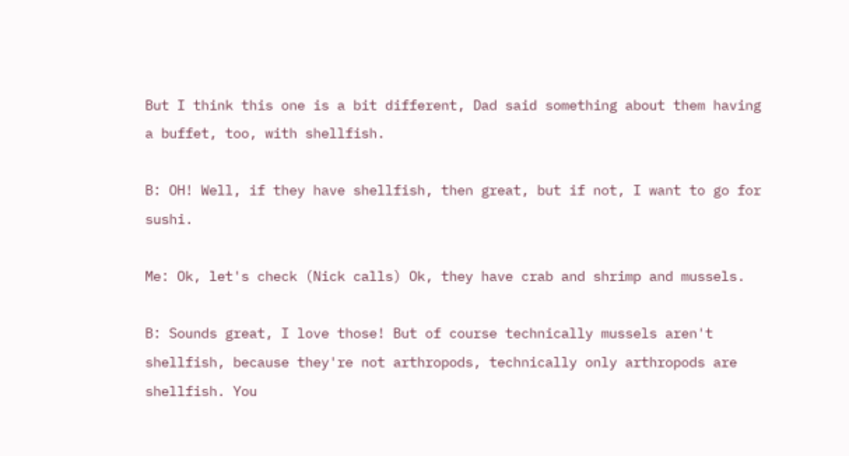But I think this one is a bit different, Dad said something about them having a buffet, too, with shellfish.

B: OH! Well, if they have shellfish, then great, but if not, I want to go for sushi.

Me: Ok, let's check (Nick calls) Ok, they have crab and shrimp and mussels.

B: Sounds great, I love those! But of course technically mussels aren't shellfish, because they're not arthropods, technically only arthropods are shellfish. You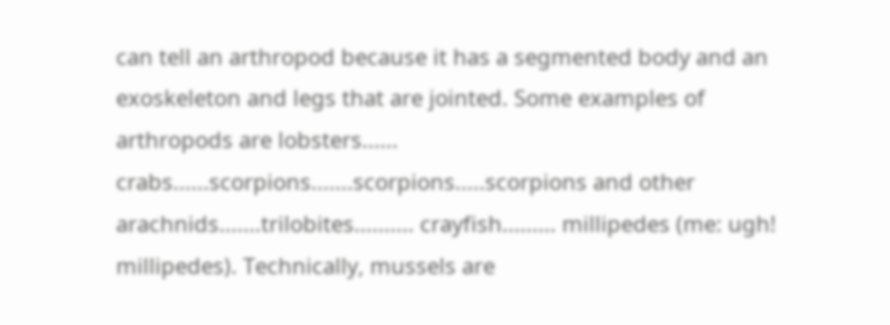can tell an arthropod because it has a segmented body and an exoskeleton and legs that are jointed. Some examples of arthropods are lobsters...... crabs......scorpions.......scorpions.....scorpions and other arachnids.......trilobites.......... crayfish......... millipedes (me: ugh! millipedes). Technically, mussels are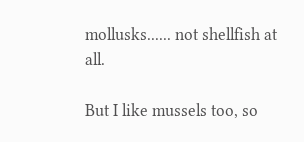mollusks...... not shellfish at all.

But I like mussels too, so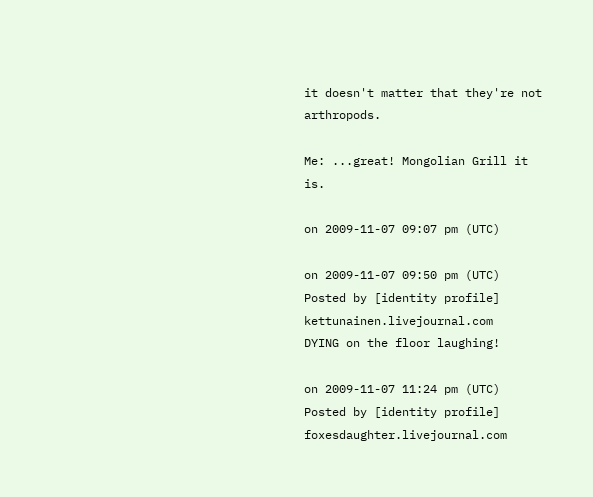it doesn't matter that they're not arthropods.

Me: ...great! Mongolian Grill it is.

on 2009-11-07 09:07 pm (UTC)

on 2009-11-07 09:50 pm (UTC)
Posted by [identity profile] kettunainen.livejournal.com
DYING on the floor laughing!

on 2009-11-07 11:24 pm (UTC)
Posted by [identity profile] foxesdaughter.livejournal.com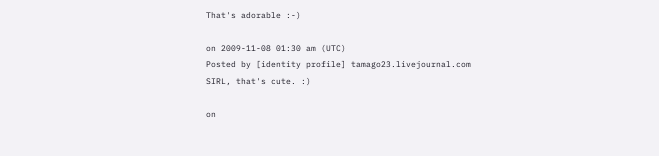That's adorable :-)

on 2009-11-08 01:30 am (UTC)
Posted by [identity profile] tamago23.livejournal.com
SIRL, that's cute. :)

on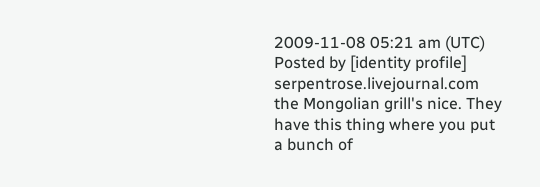2009-11-08 05:21 am (UTC)
Posted by [identity profile] serpentrose.livejournal.com
the Mongolian grill's nice. They have this thing where you put a bunch of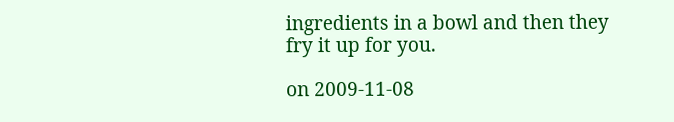ingredients in a bowl and then they fry it up for you.

on 2009-11-08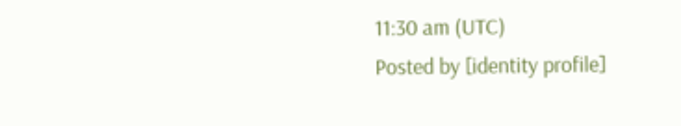11:30 am (UTC)
Posted by [identity profile]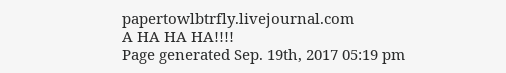papertowlbtrfly.livejournal.com
A HA HA HA!!!!
Page generated Sep. 19th, 2017 05:19 pm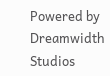Powered by Dreamwidth Studios